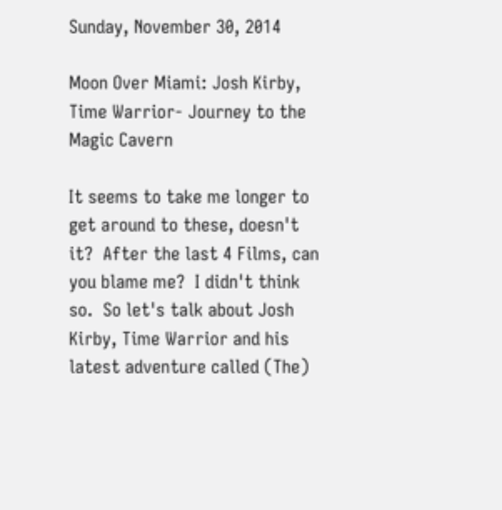Sunday, November 30, 2014

Moon Over Miami: Josh Kirby, Time Warrior- Journey to the Magic Cavern

It seems to take me longer to get around to these, doesn't it?  After the last 4 Films, can you blame me?  I didn't think so.  So let's talk about Josh Kirby, Time Warrior and his latest adventure called (The)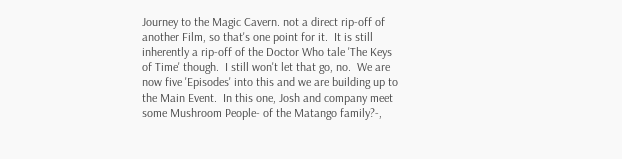Journey to the Magic Cavern. not a direct rip-off of another Film, so that's one point for it.  It is still inherently a rip-off of the Doctor Who tale 'The Keys of Time' though.  I still won't let that go, no.  We are now five 'Episodes' into this and we are building up to the Main Event.  In this one, Josh and company meet some Mushroom People- of the Matango family?-,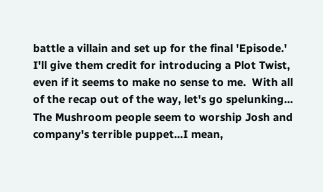battle a villain and set up for the final 'Episode.'  I'll give them credit for introducing a Plot Twist, even if it seems to make no sense to me.  With all of the recap out of the way, let's go spelunking...
The Mushroom people seem to worship Josh and company's terrible puppet...I mean,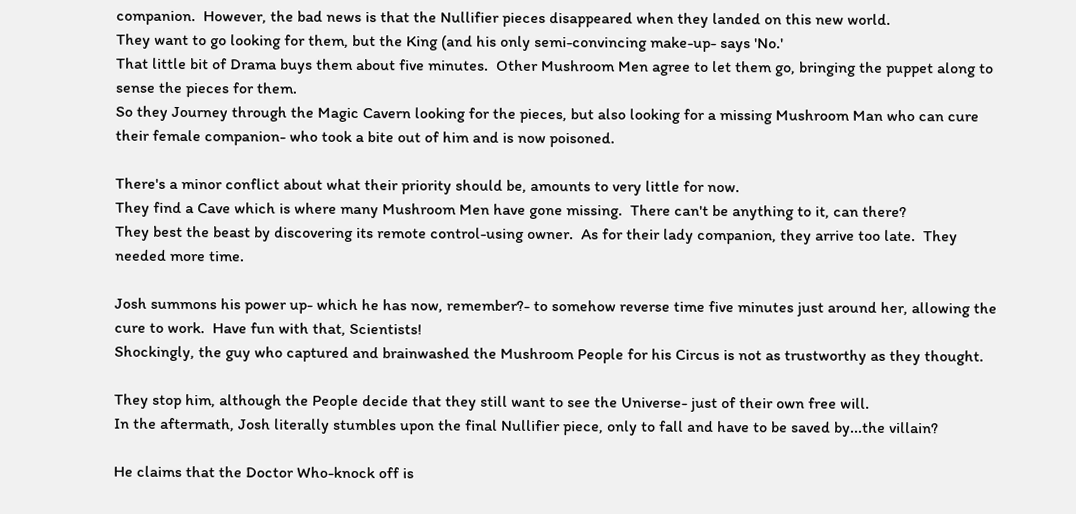companion.  However, the bad news is that the Nullifier pieces disappeared when they landed on this new world.
They want to go looking for them, but the King (and his only semi-convincing make-up- says 'No.'
That little bit of Drama buys them about five minutes.  Other Mushroom Men agree to let them go, bringing the puppet along to sense the pieces for them.
So they Journey through the Magic Cavern looking for the pieces, but also looking for a missing Mushroom Man who can cure their female companion- who took a bite out of him and is now poisoned.

There's a minor conflict about what their priority should be, amounts to very little for now.
They find a Cave which is where many Mushroom Men have gone missing.  There can't be anything to it, can there?
They best the beast by discovering its remote control-using owner.  As for their lady companion, they arrive too late.  They needed more time.

Josh summons his power up- which he has now, remember?- to somehow reverse time five minutes just around her, allowing the cure to work.  Have fun with that, Scientists!
Shockingly, the guy who captured and brainwashed the Mushroom People for his Circus is not as trustworthy as they thought.

They stop him, although the People decide that they still want to see the Universe- just of their own free will.
In the aftermath, Josh literally stumbles upon the final Nullifier piece, only to fall and have to be saved by...the villain?

He claims that the Doctor Who-knock off is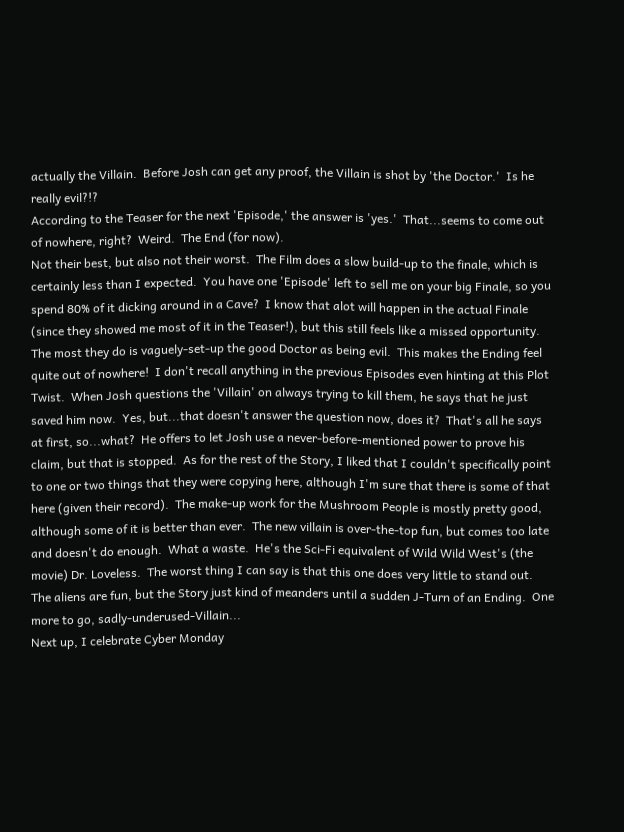actually the Villain.  Before Josh can get any proof, the Villain is shot by 'the Doctor.'  Is he really evil?!?
According to the Teaser for the next 'Episode,' the answer is 'yes.'  That...seems to come out of nowhere, right?  Weird.  The End (for now).
Not their best, but also not their worst.  The Film does a slow build-up to the finale, which is certainly less than I expected.  You have one 'Episode' left to sell me on your big Finale, so you spend 80% of it dicking around in a Cave?  I know that alot will happen in the actual Finale (since they showed me most of it in the Teaser!), but this still feels like a missed opportunity.  The most they do is vaguely-set-up the good Doctor as being evil.  This makes the Ending feel quite out of nowhere!  I don't recall anything in the previous Episodes even hinting at this Plot Twist.  When Josh questions the 'Villain' on always trying to kill them, he says that he just saved him now.  Yes, but...that doesn't answer the question now, does it?  That's all he says at first, so...what?  He offers to let Josh use a never-before-mentioned power to prove his claim, but that is stopped.  As for the rest of the Story, I liked that I couldn't specifically point to one or two things that they were copying here, although I'm sure that there is some of that here (given their record).  The make-up work for the Mushroom People is mostly pretty good, although some of it is better than ever.  The new villain is over-the-top fun, but comes too late and doesn't do enough.  What a waste.  He's the Sci-Fi equivalent of Wild Wild West's (the movie) Dr. Loveless.  The worst thing I can say is that this one does very little to stand out.  The aliens are fun, but the Story just kind of meanders until a sudden J-Turn of an Ending.  One more to go, sadly-underused-Villain...
Next up, I celebrate Cyber Monday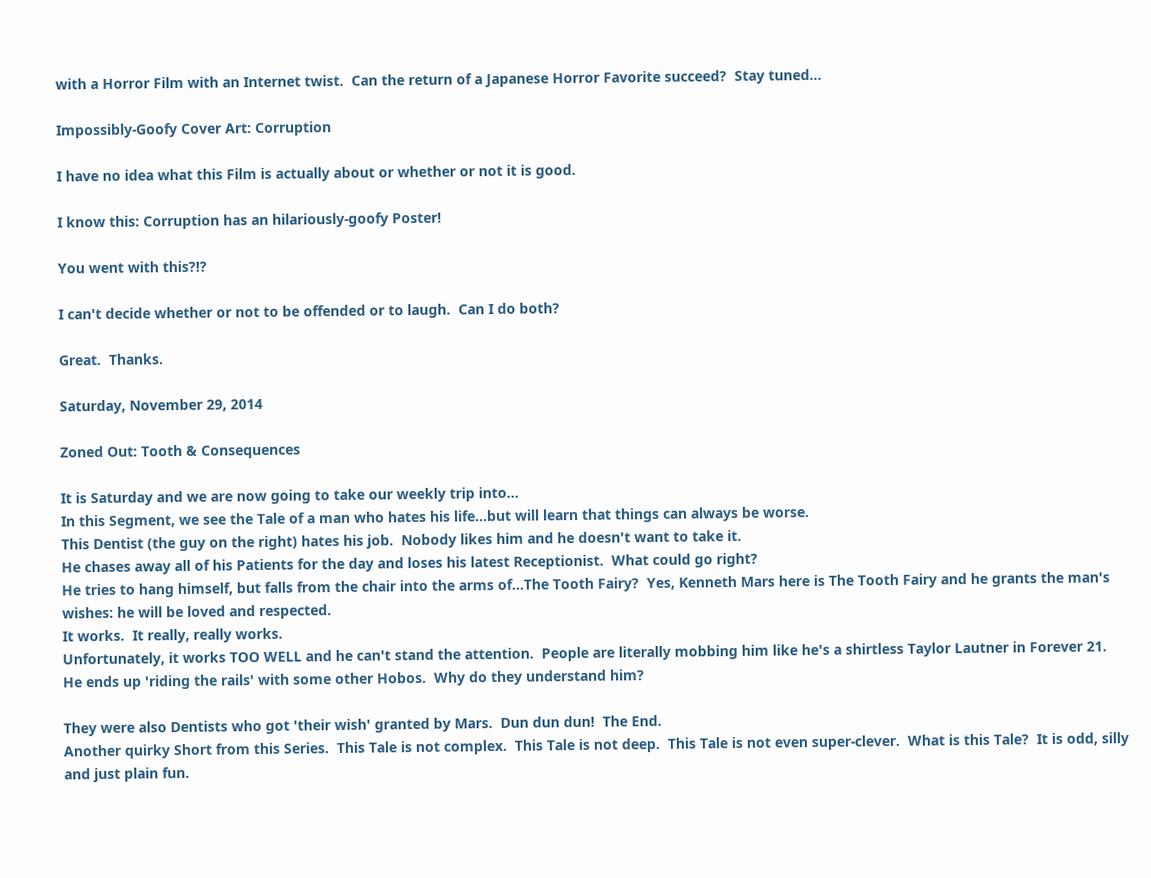with a Horror Film with an Internet twist.  Can the return of a Japanese Horror Favorite succeed?  Stay tuned...

Impossibly-Goofy Cover Art: Corruption

I have no idea what this Film is actually about or whether or not it is good.

I know this: Corruption has an hilariously-goofy Poster!

You went with this?!?

I can't decide whether or not to be offended or to laugh.  Can I do both?

Great.  Thanks.

Saturday, November 29, 2014

Zoned Out: Tooth & Consequences

It is Saturday and we are now going to take our weekly trip into...
In this Segment, we see the Tale of a man who hates his life...but will learn that things can always be worse.
This Dentist (the guy on the right) hates his job.  Nobody likes him and he doesn't want to take it.
He chases away all of his Patients for the day and loses his latest Receptionist.  What could go right?
He tries to hang himself, but falls from the chair into the arms of...The Tooth Fairy?  Yes, Kenneth Mars here is The Tooth Fairy and he grants the man's wishes: he will be loved and respected.
It works.  It really, really works.
Unfortunately, it works TOO WELL and he can't stand the attention.  People are literally mobbing him like he's a shirtless Taylor Lautner in Forever 21.
He ends up 'riding the rails' with some other Hobos.  Why do they understand him?

They were also Dentists who got 'their wish' granted by Mars.  Dun dun dun!  The End.
Another quirky Short from this Series.  This Tale is not complex.  This Tale is not deep.  This Tale is not even super-clever.  What is this Tale?  It is odd, silly and just plain fun.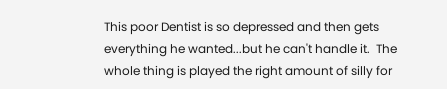This poor Dentist is so depressed and then gets everything he wanted...but he can't handle it.  The whole thing is played the right amount of silly for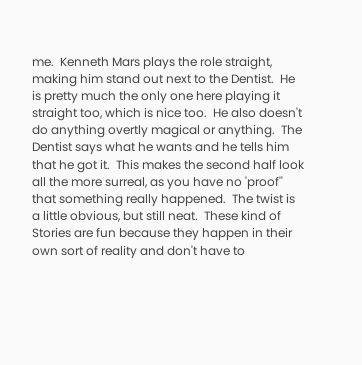me.  Kenneth Mars plays the role straight, making him stand out next to the Dentist.  He is pretty much the only one here playing it straight too, which is nice too.  He also doesn't do anything overtly magical or anything.  The Dentist says what he wants and he tells him that he got it.  This makes the second half look all the more surreal, as you have no 'proof'' that something really happened.  The twist is a little obvious, but still neat.  These kind of Stories are fun because they happen in their own sort of reality and don't have to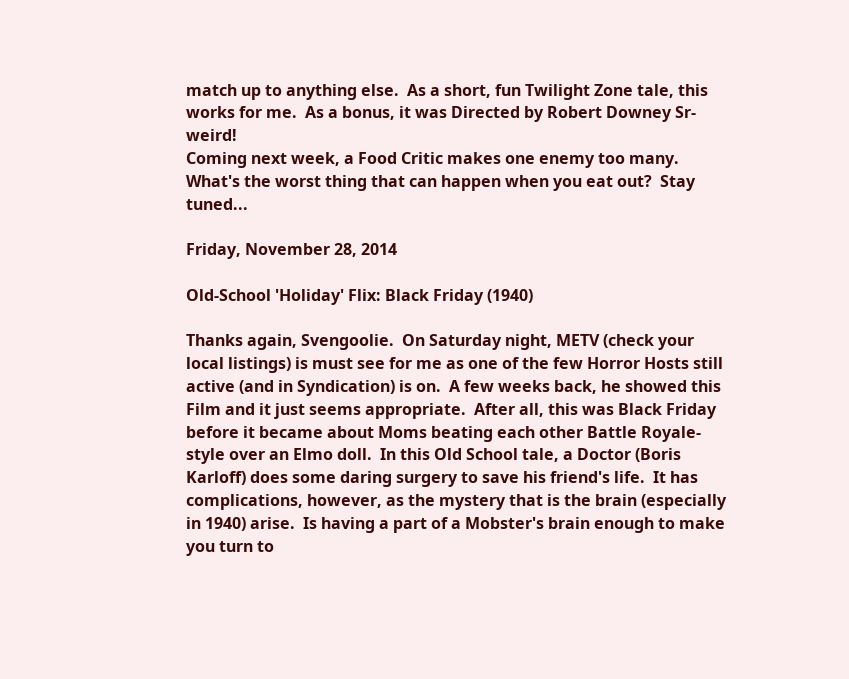match up to anything else.  As a short, fun Twilight Zone tale, this works for me.  As a bonus, it was Directed by Robert Downey Sr- weird!
Coming next week, a Food Critic makes one enemy too many.  What's the worst thing that can happen when you eat out?  Stay tuned...

Friday, November 28, 2014

Old-School 'Holiday' Flix: Black Friday (1940)

Thanks again, Svengoolie.  On Saturday night, METV (check your local listings) is must see for me as one of the few Horror Hosts still active (and in Syndication) is on.  A few weeks back, he showed this Film and it just seems appropriate.  After all, this was Black Friday before it became about Moms beating each other Battle Royale-style over an Elmo doll.  In this Old School tale, a Doctor (Boris Karloff) does some daring surgery to save his friend's life.  It has complications, however, as the mystery that is the brain (especially in 1940) arise.  Is having a part of a Mobster's brain enough to make you turn to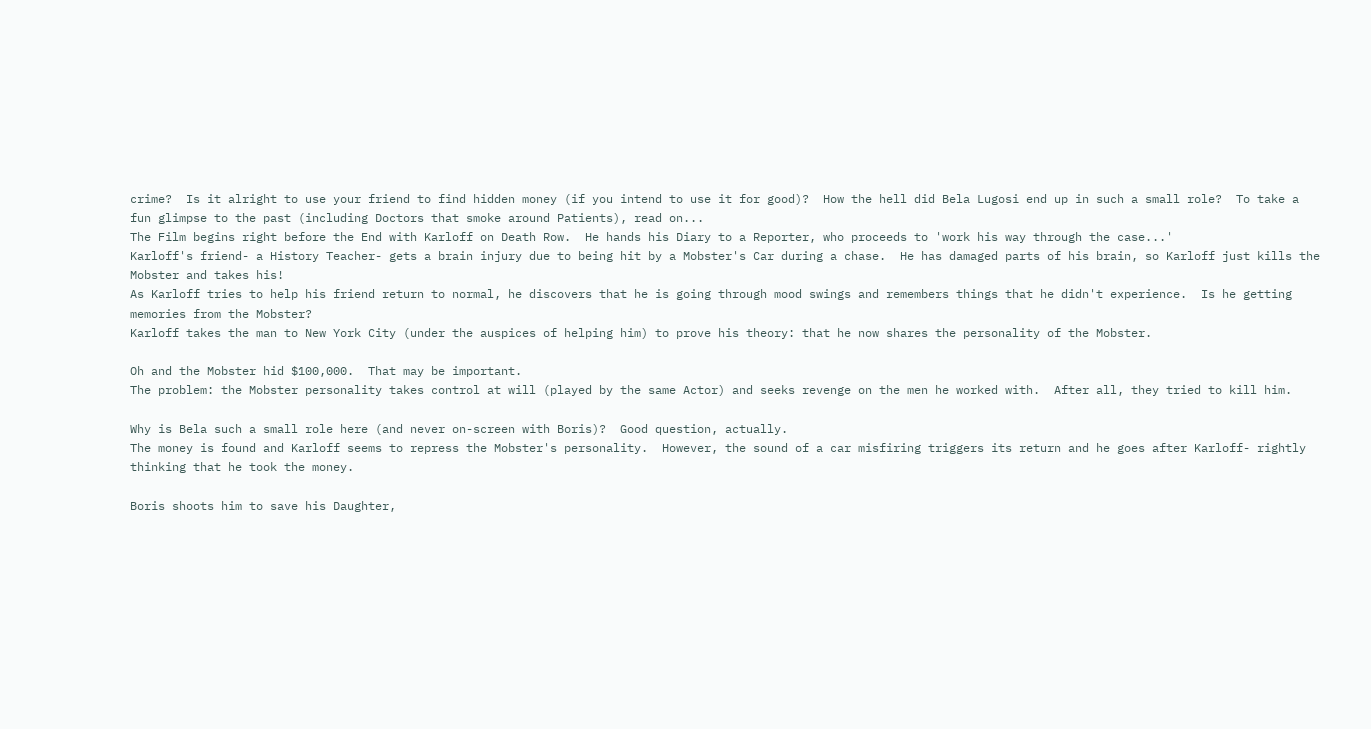crime?  Is it alright to use your friend to find hidden money (if you intend to use it for good)?  How the hell did Bela Lugosi end up in such a small role?  To take a fun glimpse to the past (including Doctors that smoke around Patients), read on...
The Film begins right before the End with Karloff on Death Row.  He hands his Diary to a Reporter, who proceeds to 'work his way through the case...'
Karloff's friend- a History Teacher- gets a brain injury due to being hit by a Mobster's Car during a chase.  He has damaged parts of his brain, so Karloff just kills the Mobster and takes his!
As Karloff tries to help his friend return to normal, he discovers that he is going through mood swings and remembers things that he didn't experience.  Is he getting memories from the Mobster?
Karloff takes the man to New York City (under the auspices of helping him) to prove his theory: that he now shares the personality of the Mobster.

Oh and the Mobster hid $100,000.  That may be important.
The problem: the Mobster personality takes control at will (played by the same Actor) and seeks revenge on the men he worked with.  After all, they tried to kill him.

Why is Bela such a small role here (and never on-screen with Boris)?  Good question, actually.
The money is found and Karloff seems to repress the Mobster's personality.  However, the sound of a car misfiring triggers its return and he goes after Karloff- rightly thinking that he took the money.

Boris shoots him to save his Daughter,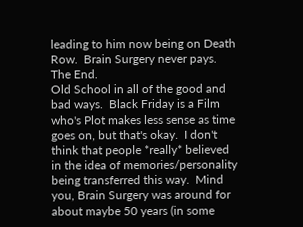leading to him now being on Death Row.  Brain Surgery never pays.  The End.
Old School in all of the good and bad ways.  Black Friday is a Film who's Plot makes less sense as time goes on, but that's okay.  I don't think that people *really* believed in the idea of memories/personality being transferred this way.  Mind you, Brain Surgery was around for about maybe 50 years (in some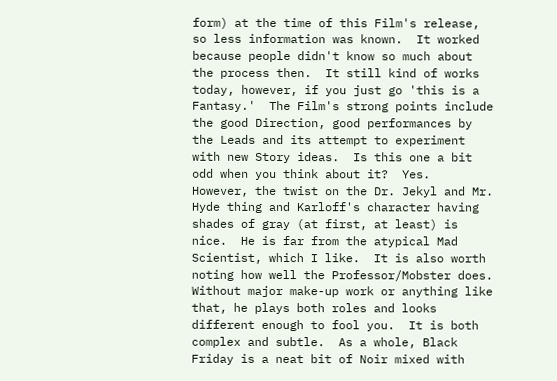form) at the time of this Film's release, so less information was known.  It worked because people didn't know so much about the process then.  It still kind of works today, however, if you just go 'this is a Fantasy.'  The Film's strong points include the good Direction, good performances by the Leads and its attempt to experiment with new Story ideas.  Is this one a bit odd when you think about it?  Yes.  However, the twist on the Dr. Jekyl and Mr. Hyde thing and Karloff's character having shades of gray (at first, at least) is nice.  He is far from the atypical Mad Scientist, which I like.  It is also worth noting how well the Professor/Mobster does.  Without major make-up work or anything like that, he plays both roles and looks different enough to fool you.  It is both complex and subtle.  As a whole, Black Friday is a neat bit of Noir mixed with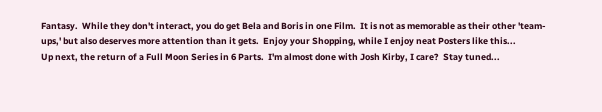Fantasy.  While they don't interact, you do get Bela and Boris in one Film.  It is not as memorable as their other 'team-ups,' but also deserves more attention than it gets.  Enjoy your Shopping, while I enjoy neat Posters like this...
Up next, the return of a Full Moon Series in 6 Parts.  I'm almost done with Josh Kirby, I care?  Stay tuned...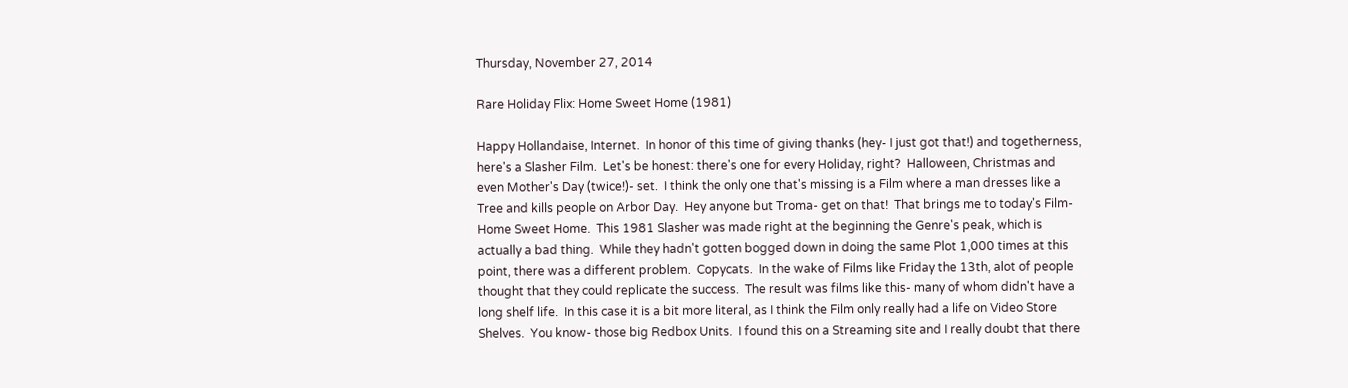Thursday, November 27, 2014

Rare Holiday Flix: Home Sweet Home (1981)

Happy Hollandaise, Internet.  In honor of this time of giving thanks (hey- I just got that!) and togetherness, here's a Slasher Film.  Let's be honest: there's one for every Holiday, right?  Halloween, Christmas and even Mother's Day (twice!)- set.  I think the only one that's missing is a Film where a man dresses like a Tree and kills people on Arbor Day.  Hey anyone but Troma- get on that!  That brings me to today's Film- Home Sweet Home.  This 1981 Slasher was made right at the beginning the Genre's peak, which is actually a bad thing.  While they hadn't gotten bogged down in doing the same Plot 1,000 times at this point, there was a different problem.  Copycats.  In the wake of Films like Friday the 13th, alot of people thought that they could replicate the success.  The result was films like this- many of whom didn't have a long shelf life.  In this case it is a bit more literal, as I think the Film only really had a life on Video Store Shelves.  You know- those big Redbox Units.  I found this on a Streaming site and I really doubt that there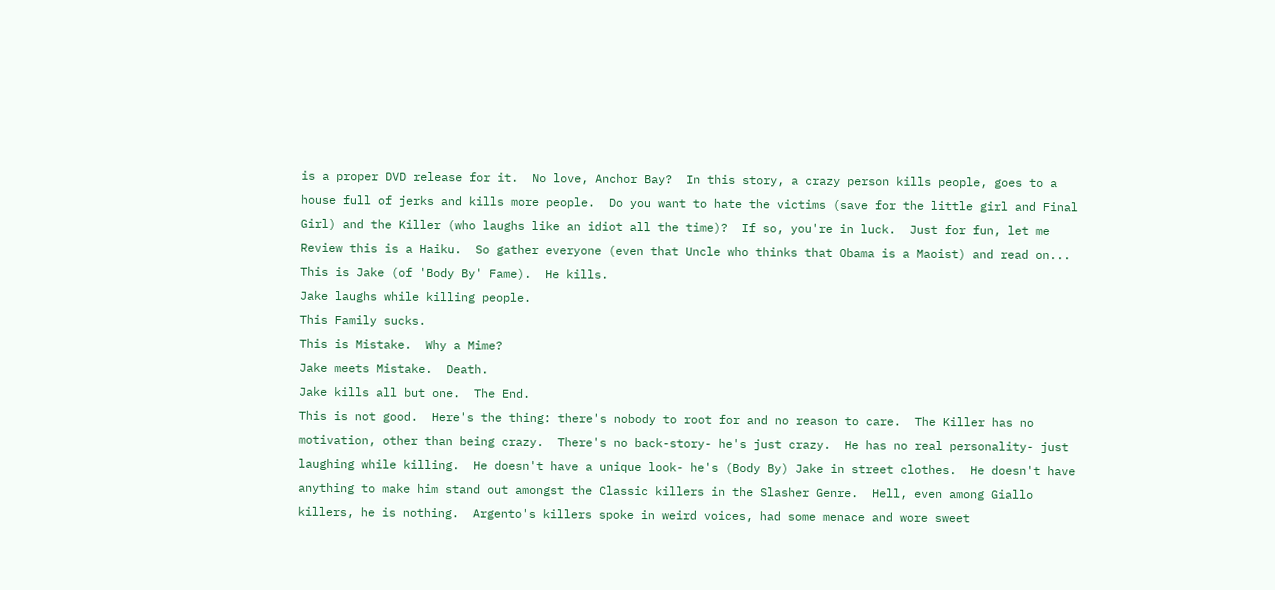is a proper DVD release for it.  No love, Anchor Bay?  In this story, a crazy person kills people, goes to a house full of jerks and kills more people.  Do you want to hate the victims (save for the little girl and Final Girl) and the Killer (who laughs like an idiot all the time)?  If so, you're in luck.  Just for fun, let me Review this is a Haiku.  So gather everyone (even that Uncle who thinks that Obama is a Maoist) and read on...
This is Jake (of 'Body By' Fame).  He kills.
Jake laughs while killing people.
This Family sucks.
This is Mistake.  Why a Mime?
Jake meets Mistake.  Death.
Jake kills all but one.  The End.
This is not good.  Here's the thing: there's nobody to root for and no reason to care.  The Killer has no motivation, other than being crazy.  There's no back-story- he's just crazy.  He has no real personality- just laughing while killing.  He doesn't have a unique look- he's (Body By) Jake in street clothes.  He doesn't have anything to make him stand out amongst the Classic killers in the Slasher Genre.  Hell, even among Giallo killers, he is nothing.  Argento's killers spoke in weird voices, had some menace and wore sweet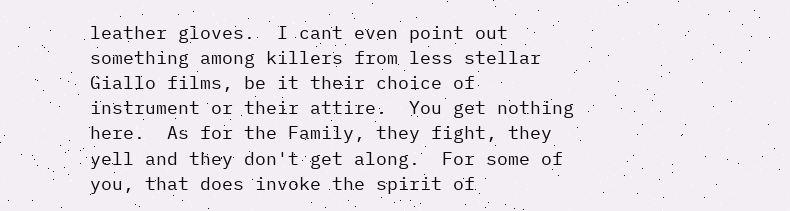leather gloves.  I cant even point out something among killers from less stellar Giallo films, be it their choice of instrument or their attire.  You get nothing here.  As for the Family, they fight, they yell and they don't get along.  For some of you, that does invoke the spirit of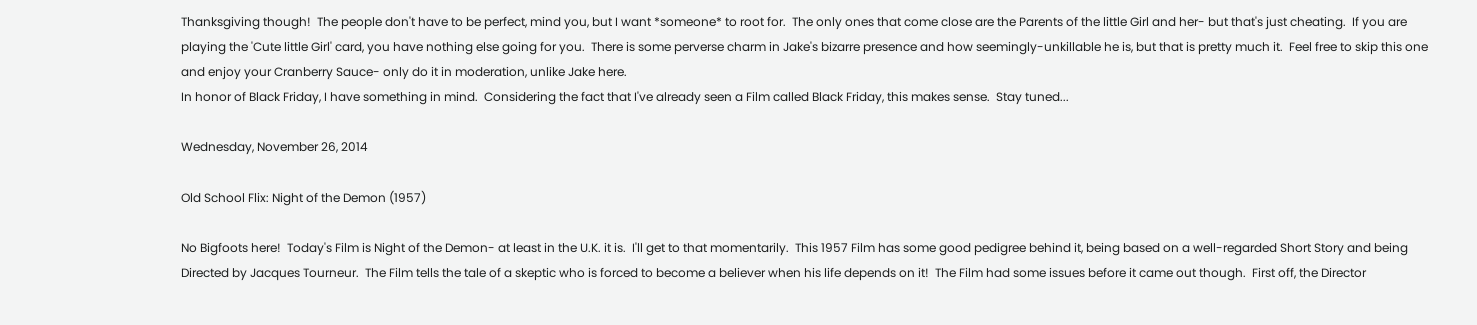Thanksgiving though!  The people don't have to be perfect, mind you, but I want *someone* to root for.  The only ones that come close are the Parents of the little Girl and her- but that's just cheating.  If you are playing the 'Cute little Girl' card, you have nothing else going for you.  There is some perverse charm in Jake's bizarre presence and how seemingly-unkillable he is, but that is pretty much it.  Feel free to skip this one and enjoy your Cranberry Sauce- only do it in moderation, unlike Jake here.
In honor of Black Friday, I have something in mind.  Considering the fact that I've already seen a Film called Black Friday, this makes sense.  Stay tuned...

Wednesday, November 26, 2014

Old School Flix: Night of the Demon (1957)

No Bigfoots here!  Today's Film is Night of the Demon- at least in the U.K. it is.  I'll get to that momentarily.  This 1957 Film has some good pedigree behind it, being based on a well-regarded Short Story and being Directed by Jacques Tourneur.  The Film tells the tale of a skeptic who is forced to become a believer when his life depends on it!  The Film had some issues before it came out though.  First off, the Director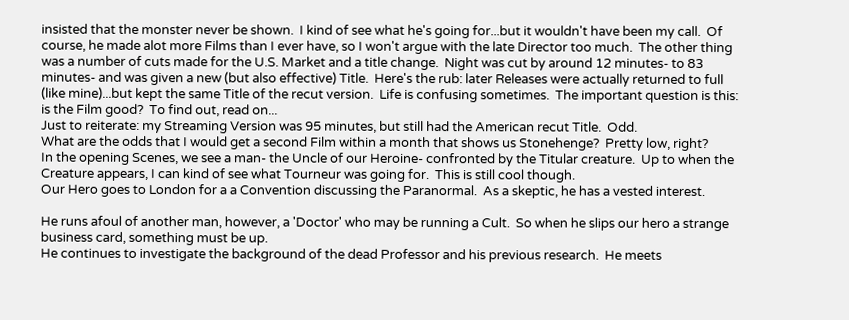insisted that the monster never be shown.  I kind of see what he's going for...but it wouldn't have been my call.  Of course, he made alot more Films than I ever have, so I won't argue with the late Director too much.  The other thing was a number of cuts made for the U.S. Market and a title change.  Night was cut by around 12 minutes- to 83 minutes- and was given a new (but also effective) Title.  Here's the rub: later Releases were actually returned to full (like mine)...but kept the same Title of the recut version.  Life is confusing sometimes.  The important question is this: is the Film good?  To find out, read on...
Just to reiterate: my Streaming Version was 95 minutes, but still had the American recut Title.  Odd.
What are the odds that I would get a second Film within a month that shows us Stonehenge?  Pretty low, right?
In the opening Scenes, we see a man- the Uncle of our Heroine- confronted by the Titular creature.  Up to when the Creature appears, I can kind of see what Tourneur was going for.  This is still cool though.
Our Hero goes to London for a a Convention discussing the Paranormal.  As a skeptic, he has a vested interest.

He runs afoul of another man, however, a 'Doctor' who may be running a Cult.  So when he slips our hero a strange business card, something must be up.
He continues to investigate the background of the dead Professor and his previous research.  He meets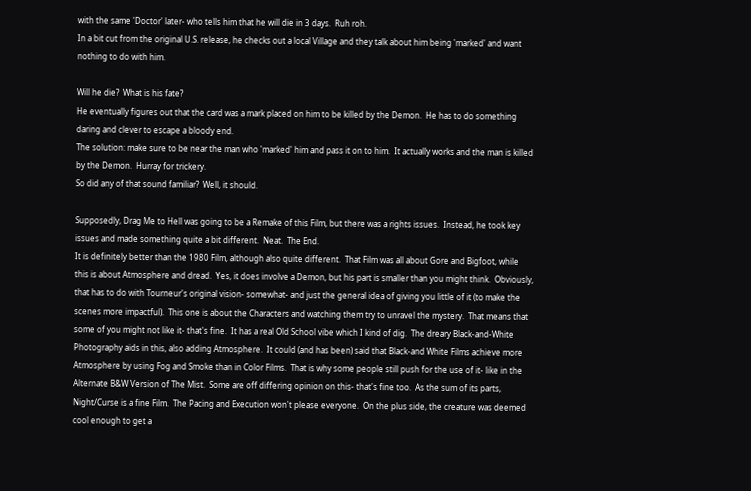with the same 'Doctor' later- who tells him that he will die in 3 days.  Ruh roh.
In a bit cut from the original U.S. release, he checks out a local Village and they talk about him being 'marked' and want nothing to do with him.

Will he die?  What is his fate?
He eventually figures out that the card was a mark placed on him to be killed by the Demon.  He has to do something daring and clever to escape a bloody end.
The solution: make sure to be near the man who 'marked' him and pass it on to him.  It actually works and the man is killed by the Demon.  Hurray for trickery.
So did any of that sound familiar?  Well, it should.

Supposedly, Drag Me to Hell was going to be a Remake of this Film, but there was a rights issues.  Instead, he took key issues and made something quite a bit different.  Neat.  The End.
It is definitely better than the 1980 Film, although also quite different.  That Film was all about Gore and Bigfoot, while this is about Atmosphere and dread.  Yes, it does involve a Demon, but his part is smaller than you might think.  Obviously, that has to do with Tourneur's original vision- somewhat- and just the general idea of giving you little of it (to make the scenes more impactful).  This one is about the Characters and watching them try to unravel the mystery.  That means that some of you might not like it- that's fine.  It has a real Old School vibe which I kind of dig.  The dreary Black-and-White Photography aids in this, also adding Atmosphere.  It could (and has been) said that Black-and White Films achieve more Atmosphere by using Fog and Smoke than in Color Films.  That is why some people still push for the use of it- like in the Alternate B&W Version of The Mist.  Some are off differing opinion on this- that's fine too.  As the sum of its parts, Night/Curse is a fine Film.  The Pacing and Execution won't please everyone.  On the plus side, the creature was deemed cool enough to get a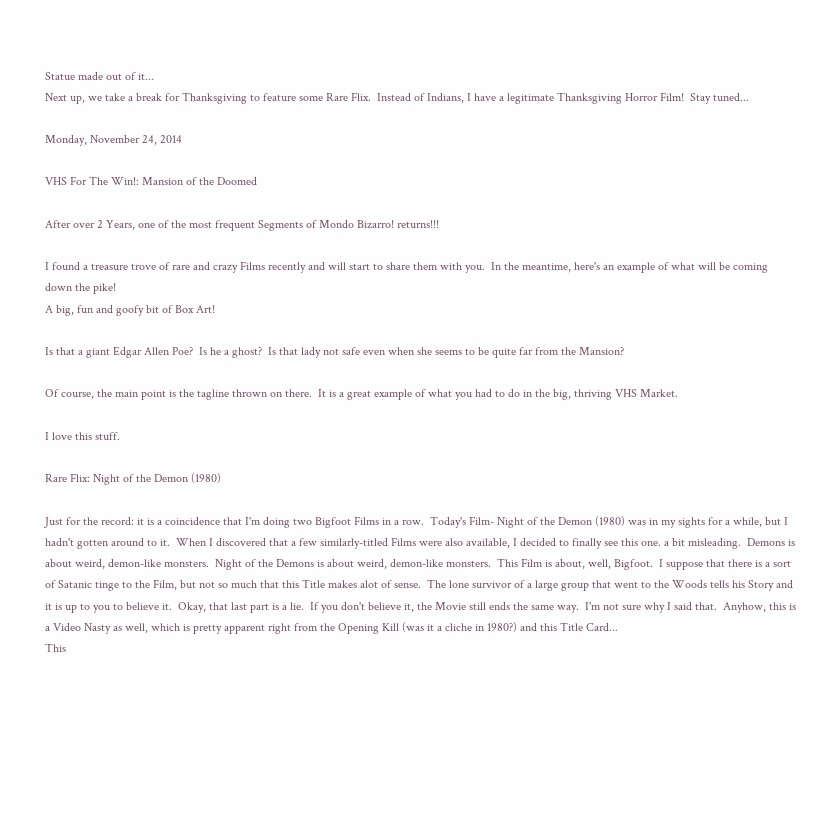Statue made out of it...
Next up, we take a break for Thanksgiving to feature some Rare Flix.  Instead of Indians, I have a legitimate Thanksgiving Horror Film!  Stay tuned...

Monday, November 24, 2014

VHS For The Win!: Mansion of the Doomed

After over 2 Years, one of the most frequent Segments of Mondo Bizarro! returns!!!

I found a treasure trove of rare and crazy Films recently and will start to share them with you.  In the meantime, here's an example of what will be coming down the pike!
A big, fun and goofy bit of Box Art!

Is that a giant Edgar Allen Poe?  Is he a ghost?  Is that lady not safe even when she seems to be quite far from the Mansion?

Of course, the main point is the tagline thrown on there.  It is a great example of what you had to do in the big, thriving VHS Market.

I love this stuff.

Rare Flix: Night of the Demon (1980)

Just for the record: it is a coincidence that I'm doing two Bigfoot Films in a row.  Today's Film- Night of the Demon (1980) was in my sights for a while, but I hadn't gotten around to it.  When I discovered that a few similarly-titled Films were also available, I decided to finally see this one. a bit misleading.  Demons is about weird, demon-like monsters.  Night of the Demons is about weird, demon-like monsters.  This Film is about, well, Bigfoot.  I suppose that there is a sort of Satanic tinge to the Film, but not so much that this Title makes alot of sense.  The lone survivor of a large group that went to the Woods tells his Story and it is up to you to believe it.  Okay, that last part is a lie.  If you don't believe it, the Movie still ends the same way.  I'm not sure why I said that.  Anyhow, this is a Video Nasty as well, which is pretty apparent right from the Opening Kill (was it a cliche in 1980?) and this Title Card...
This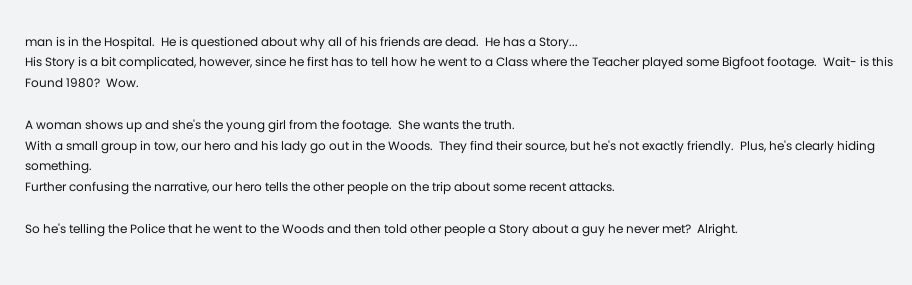man is in the Hospital.  He is questioned about why all of his friends are dead.  He has a Story...
His Story is a bit complicated, however, since he first has to tell how he went to a Class where the Teacher played some Bigfoot footage.  Wait- is this Found 1980?  Wow.

A woman shows up and she's the young girl from the footage.  She wants the truth.
With a small group in tow, our hero and his lady go out in the Woods.  They find their source, but he's not exactly friendly.  Plus, he's clearly hiding something.
Further confusing the narrative, our hero tells the other people on the trip about some recent attacks.

So he's telling the Police that he went to the Woods and then told other people a Story about a guy he never met?  Alright.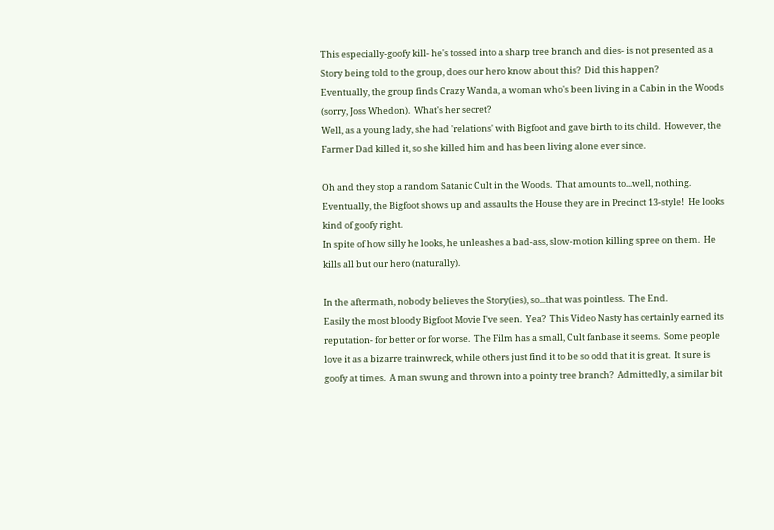This especially-goofy kill- he's tossed into a sharp tree branch and dies- is not presented as a Story being told to the group, does our hero know about this?  Did this happen?
Eventually, the group finds Crazy Wanda, a woman who's been living in a Cabin in the Woods (sorry, Joss Whedon).  What's her secret?
Well, as a young lady, she had 'relations' with Bigfoot and gave birth to its child.  However, the Farmer Dad killed it, so she killed him and has been living alone ever since.

Oh and they stop a random Satanic Cult in the Woods.  That amounts to...well, nothing.
Eventually, the Bigfoot shows up and assaults the House they are in Precinct 13-style!  He looks kind of goofy right.
In spite of how silly he looks, he unleashes a bad-ass, slow-motion killing spree on them.  He kills all but our hero (naturally).

In the aftermath, nobody believes the Story(ies), so...that was pointless.  The End.
Easily the most bloody Bigfoot Movie I've seen.  Yea?  This Video Nasty has certainly earned its reputation- for better or for worse.  The Film has a small, Cult fanbase it seems.  Some people love it as a bizarre trainwreck, while others just find it to be so odd that it is great.  It sure is goofy at times.  A man swung and thrown into a pointy tree branch?  Admittedly, a similar bit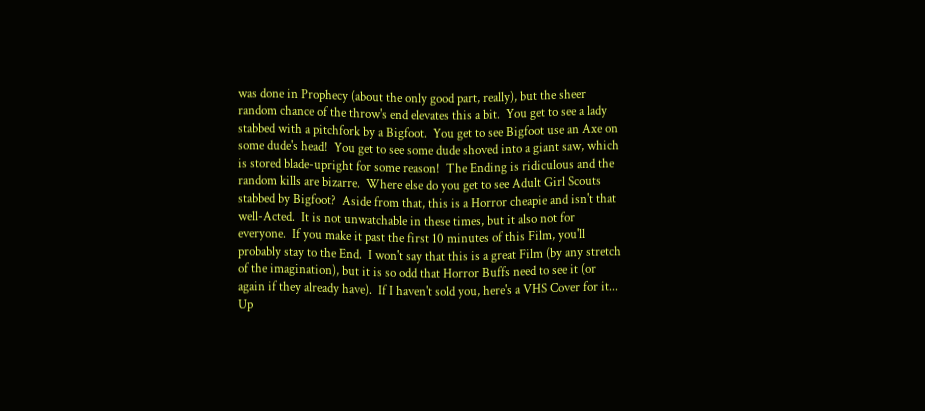was done in Prophecy (about the only good part, really), but the sheer random chance of the throw's end elevates this a bit.  You get to see a lady stabbed with a pitchfork by a Bigfoot.  You get to see Bigfoot use an Axe on some dude's head!  You get to see some dude shoved into a giant saw, which is stored blade-upright for some reason!  The Ending is ridiculous and the random kills are bizarre.  Where else do you get to see Adult Girl Scouts stabbed by Bigfoot?  Aside from that, this is a Horror cheapie and isn't that well-Acted.  It is not unwatchable in these times, but it also not for everyone.  If you make it past the first 10 minutes of this Film, you'll probably stay to the End.  I won't say that this is a great Film (by any stretch of the imagination), but it is so odd that Horror Buffs need to see it (or again if they already have).  If I haven't sold you, here's a VHS Cover for it...
Up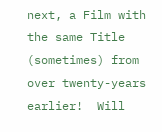next, a Film with the same Title (sometimes) from over twenty-years earlier!  Will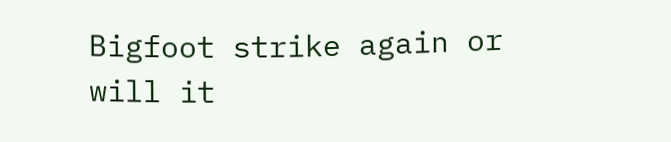Bigfoot strike again or will it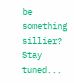be something sillier?  Stay tuned...